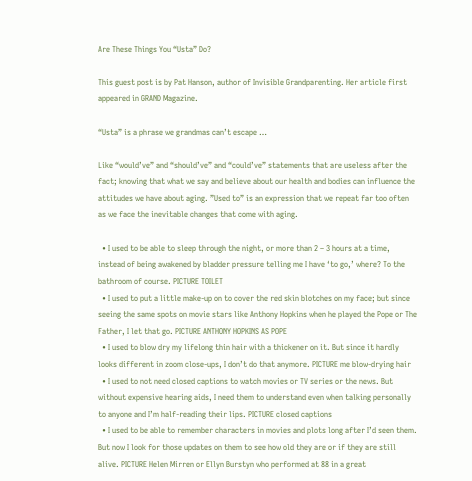Are These Things You “Usta” Do?

This guest post is by Pat Hanson, author of Invisible Grandparenting. Her article first appeared in GRAND Magazine.

“Usta” is a phrase we grandmas can’t escape …

Like “would’ve” and “should’ve” and “could’ve” statements that are useless after the fact; knowing that what we say and believe about our health and bodies can influence the attitudes we have about aging. ”Used to” is an expression that we repeat far too often as we face the inevitable changes that come with aging.

  • I used to be able to sleep through the night, or more than 2 – 3 hours at a time, instead of being awakened by bladder pressure telling me I have ‘to go,’ where? To the bathroom of course. PICTURE TOILET
  • I used to put a little make-up on to cover the red skin blotches on my face; but since seeing the same spots on movie stars like Anthony Hopkins when he played the Pope or The Father, I let that go. PICTURE ANTHONY HOPKINS AS POPE
  • I used to blow dry my lifelong thin hair with a thickener on it. But since it hardly looks different in zoom close-ups, I don’t do that anymore. PICTURE me blow-drying hair
  • I used to not need closed captions to watch movies or TV series or the news. But without expensive hearing aids, I need them to understand even when talking personally to anyone and I’m half-reading their lips. PICTURE closed captions
  • I used to be able to remember characters in movies and plots long after I’d seen them. But now I look for those updates on them to see how old they are or if they are still alive. PICTURE Helen Mirren or Ellyn Burstyn who performed at 88 in a great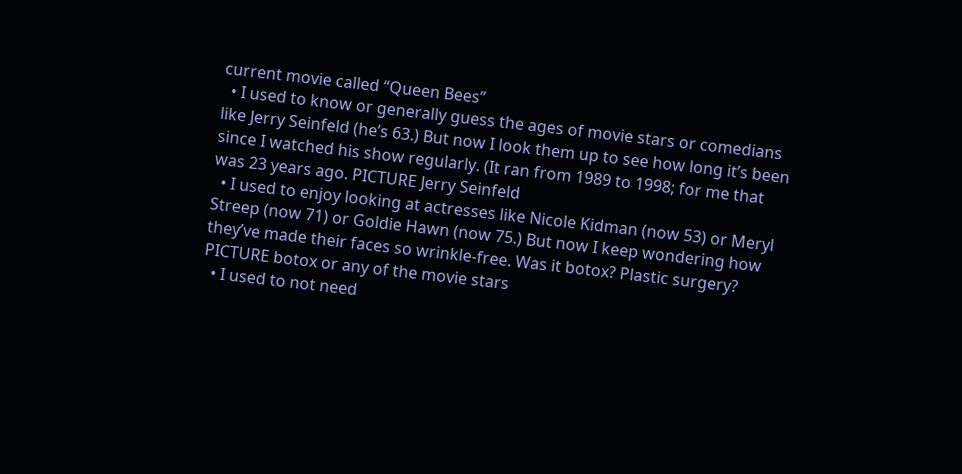current movie called “Queen Bees”
  • I used to know or generally guess the ages of movie stars or comedians like Jerry Seinfeld (he’s 63.) But now I look them up to see how long it’s been since I watched his show regularly. (It ran from 1989 to 1998; for me that was 23 years ago. PICTURE Jerry Seinfeld
  • I used to enjoy looking at actresses like Nicole Kidman (now 53) or Meryl Streep (now 71) or Goldie Hawn (now 75.) But now I keep wondering how they’ve made their faces so wrinkle-free. Was it botox? Plastic surgery?  PICTURE botox or any of the movie stars
  • I used to not need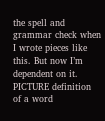the spell and grammar check when I wrote pieces like this. But now I’m dependent on it. PICTURE definition of a word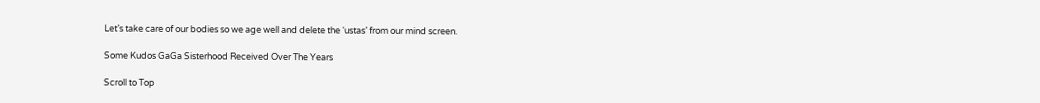Let’s take care of our bodies so we age well and delete the ‘ustas’ from our mind screen.

Some Kudos GaGa Sisterhood Received Over The Years

Scroll to Top